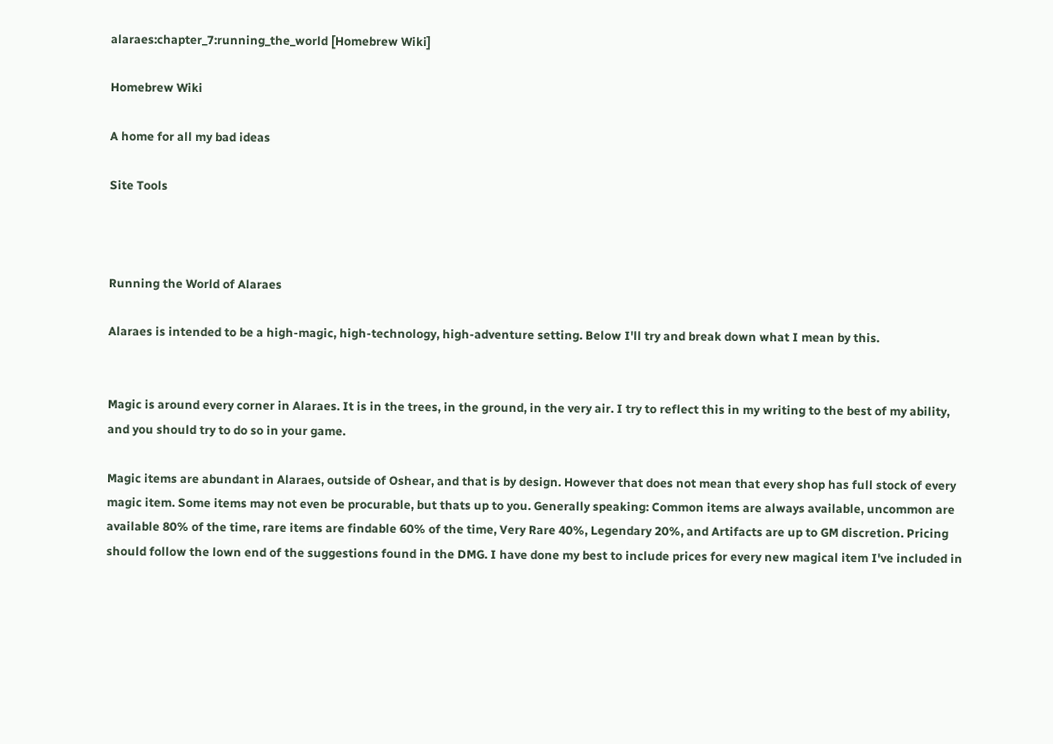alaraes:chapter_7:running_the_world [Homebrew Wiki]

Homebrew Wiki

A home for all my bad ideas

Site Tools



Running the World of Alaraes

Alaraes is intended to be a high-magic, high-technology, high-adventure setting. Below I'll try and break down what I mean by this.


Magic is around every corner in Alaraes. It is in the trees, in the ground, in the very air. I try to reflect this in my writing to the best of my ability, and you should try to do so in your game.

Magic items are abundant in Alaraes, outside of Oshear, and that is by design. However that does not mean that every shop has full stock of every magic item. Some items may not even be procurable, but thats up to you. Generally speaking: Common items are always available, uncommon are available 80% of the time, rare items are findable 60% of the time, Very Rare 40%, Legendary 20%, and Artifacts are up to GM discretion. Pricing should follow the lown end of the suggestions found in the DMG. I have done my best to include prices for every new magical item I've included in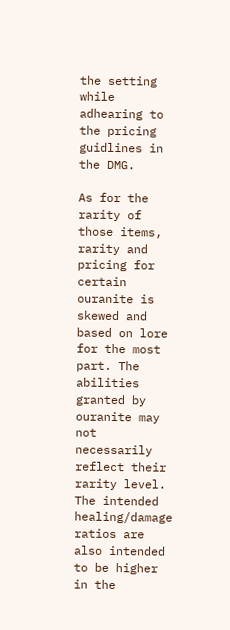the setting while adhearing to the pricing guidlines in the DMG.

As for the rarity of those items, rarity and pricing for certain ouranite is skewed and based on lore for the most part. The abilities granted by ouranite may not necessarily reflect their rarity level. The intended healing/damage ratios are also intended to be higher in the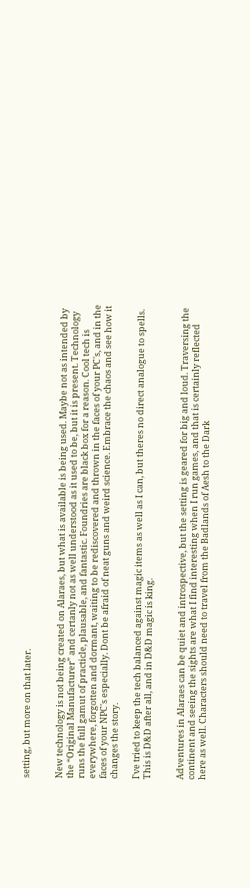setting, but more on that later.


New technology is not being created on Alaraes, but what is available is being used. Maybe not as intended by the “Original Manufacturer” and certanly not as well understood as it used to be, but it is present. Technology runs the full gamut of practicle, plausable, and fantastic. Foundries are black box for a reason. Cool tech is everywhere, forgotten and dormant, waiting to be rediscovered and thrown in the faces of your PC's, and in the faces of your NPC's especially. Dont be afraid of neat guns and weird science. Embrace the chaos and see how it changes the story.

I've tried to keep the tech balanced against magic items as well as I can, but theres no direct analogue to spells. This is D&D after all, and in D&D magic is king.


Adventures in Alaraes can be quiet and introspective, but the setting is geared for big and loud. Traversing the continent and seeing the sights are what I find interesting when I run games, and that is certainly reflected here as well. Characters should need to travel from the Badlands of Aesh to the Dark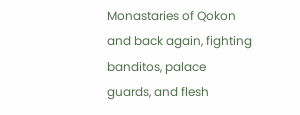Monastaries of Qokon and back again, fighting banditos, palace guards, and flesh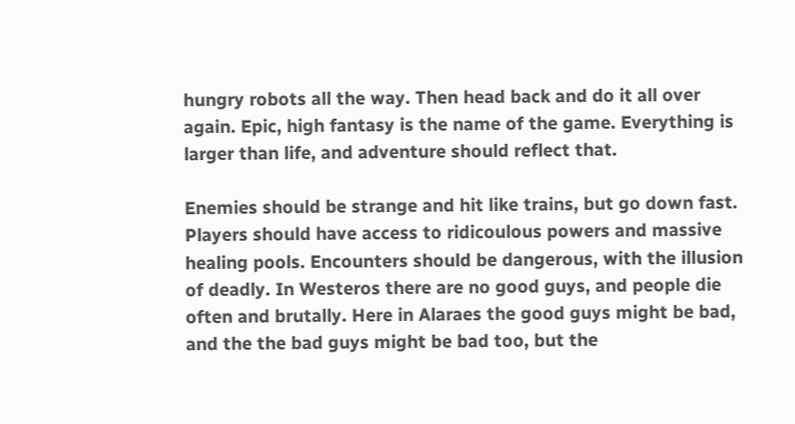hungry robots all the way. Then head back and do it all over again. Epic, high fantasy is the name of the game. Everything is larger than life, and adventure should reflect that.

Enemies should be strange and hit like trains, but go down fast. Players should have access to ridicoulous powers and massive healing pools. Encounters should be dangerous, with the illusion of deadly. In Westeros there are no good guys, and people die often and brutally. Here in Alaraes the good guys might be bad, and the the bad guys might be bad too, but the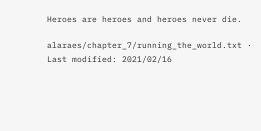Heroes are heroes and heroes never die.

alaraes/chapter_7/running_the_world.txt · Last modified: 2021/02/16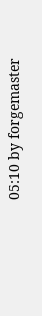05:10 by forgemaster